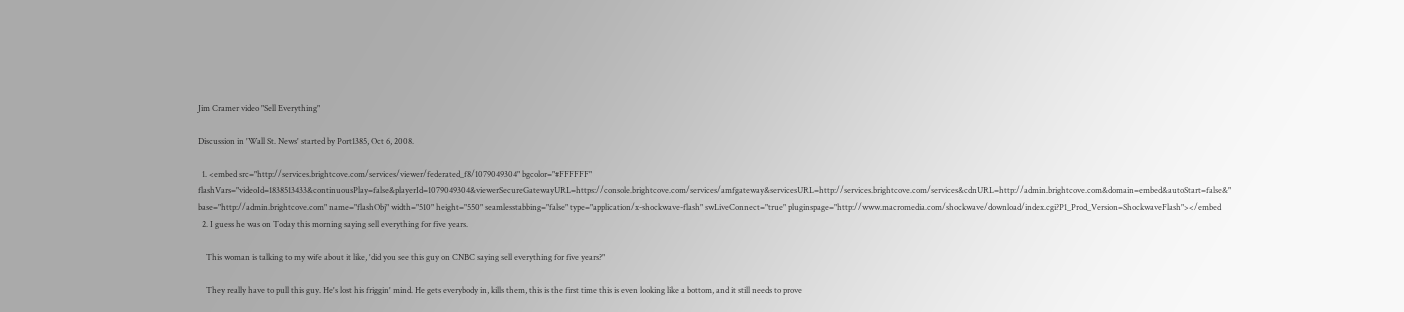Jim Cramer video "Sell Everything"

Discussion in 'Wall St. News' started by Port1385, Oct 6, 2008.

  1. <embed src="http://services.brightcove.com/services/viewer/federated_f8/1079049304" bgcolor="#FFFFFF" flashVars="videoId=1838513433&continuousPlay=false&playerId=1079049304&viewerSecureGatewayURL=https://console.brightcove.com/services/amfgateway&servicesURL=http://services.brightcove.com/services&cdnURL=http://admin.brightcove.com&domain=embed&autoStart=false&" base="http://admin.brightcove.com" name="flashObj" width="510" height="550" seamlesstabbing="false" type="application/x-shockwave-flash" swLiveConnect="true" pluginspage="http://www.macromedia.com/shockwave/download/index.cgi?P1_Prod_Version=ShockwaveFlash"></embed
  2. I guess he was on Today this morning saying sell everything for five years.

    This woman is talking to my wife about it like, 'did you see this guy on CNBC saying sell everything for five years?"

    They really have to pull this guy. He's lost his friggin' mind. He gets everybody in, kills them, this is the first time this is even looking like a bottom, and it still needs to prove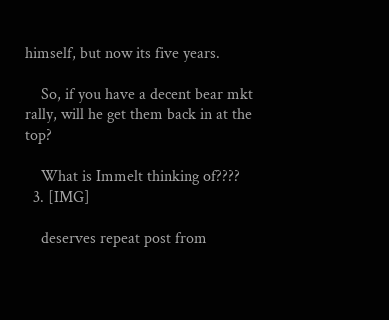himself, but now its five years.

    So, if you have a decent bear mkt rally, will he get them back in at the top?

    What is Immelt thinking of????
  3. [IMG]

    deserves repeat post from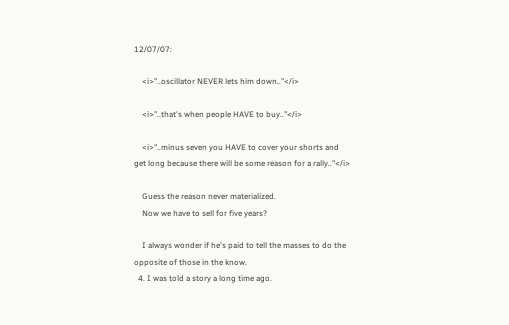12/07/07:

    <i>"..oscillator NEVER lets him down.."</i>

    <i>"..that's when people HAVE to buy.."</i>

    <i>"..minus seven you HAVE to cover your shorts and get long because there will be some reason for a rally.."</i>

    Guess the reason never materialized.
    Now we have to sell for five years?

    I always wonder if he's paid to tell the masses to do the opposite of those in the know.
  4. I was told a story a long time ago.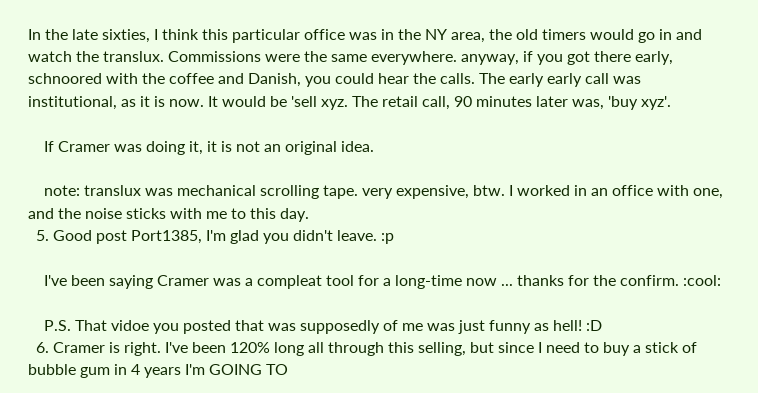In the late sixties, I think this particular office was in the NY area, the old timers would go in and watch the translux. Commissions were the same everywhere. anyway, if you got there early, schnoored with the coffee and Danish, you could hear the calls. The early early call was institutional, as it is now. It would be 'sell xyz. The retail call, 90 minutes later was, 'buy xyz'.

    If Cramer was doing it, it is not an original idea.

    note: translux was mechanical scrolling tape. very expensive, btw. I worked in an office with one, and the noise sticks with me to this day.
  5. Good post Port1385, I'm glad you didn't leave. :p

    I've been saying Cramer was a compleat tool for a long-time now ... thanks for the confirm. :cool:

    P.S. That vidoe you posted that was supposedly of me was just funny as hell! :D
  6. Cramer is right. I've been 120% long all through this selling, but since I need to buy a stick of bubble gum in 4 years I'm GOING TO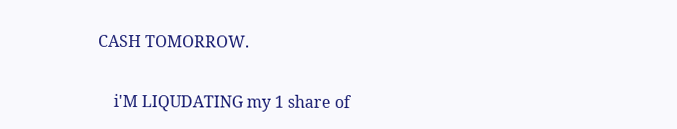CASH TOMORROW.

    i'M LIQUDATING my 1 share of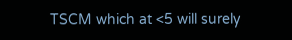TSCM which at <5 will surely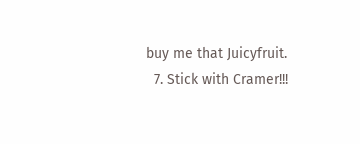buy me that Juicyfruit.
  7. Stick with Cramer!!!